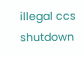illegal ccs shutdown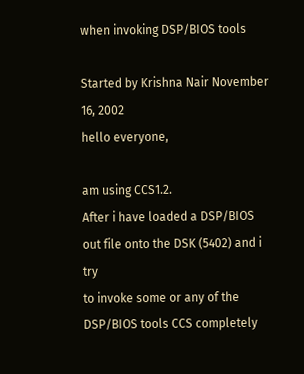when invoking DSP/BIOS tools

Started by Krishna Nair November 16, 2002
hello everyone,

am using CCS1.2.
After i have loaded a DSP/BIOS out file onto the DSK (5402) and i try
to invoke some or any of the DSP/BIOS tools CCS completely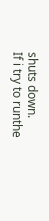shuts down.
If i try to runthe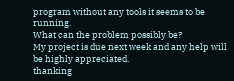program without any tools it seems to be running.
What can the problem possibly be?
My project is due next week and any help will be highly appreciated.
thanking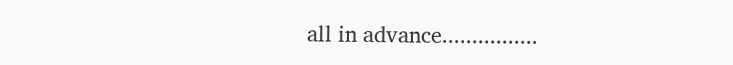all in advance................